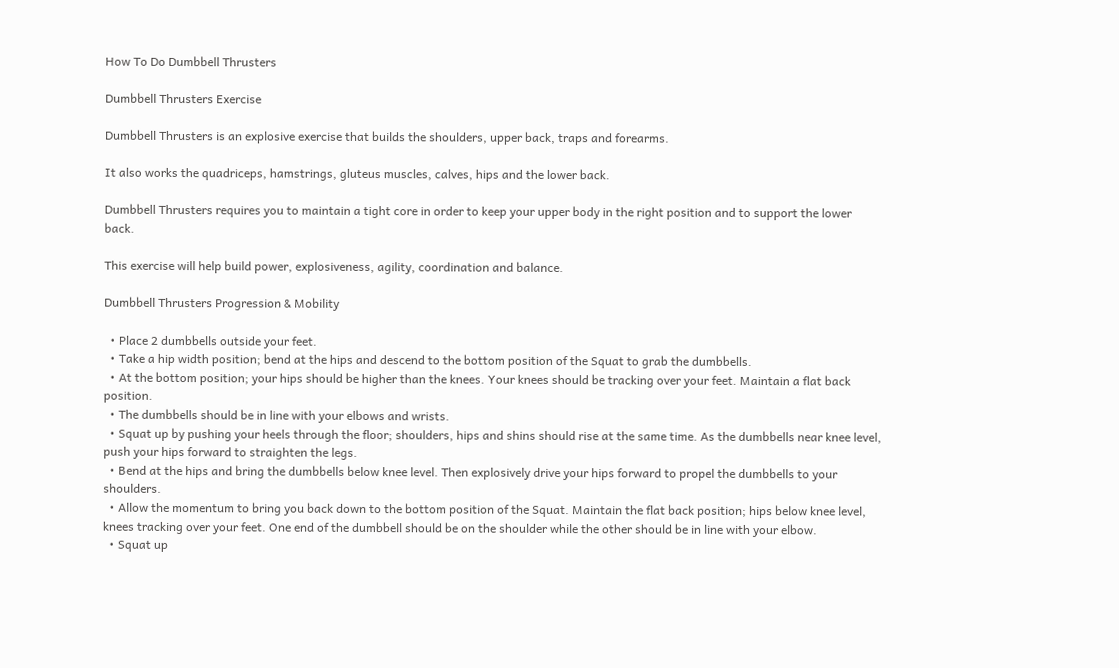How To Do Dumbbell Thrusters

Dumbbell Thrusters Exercise

Dumbbell Thrusters is an explosive exercise that builds the shoulders, upper back, traps and forearms.

It also works the quadriceps, hamstrings, gluteus muscles, calves, hips and the lower back.

Dumbbell Thrusters requires you to maintain a tight core in order to keep your upper body in the right position and to support the lower back.

This exercise will help build power, explosiveness, agility, coordination and balance.

Dumbbell Thrusters Progression & Mobility

  • Place 2 dumbbells outside your feet.
  • Take a hip width position; bend at the hips and descend to the bottom position of the Squat to grab the dumbbells.
  • At the bottom position; your hips should be higher than the knees. Your knees should be tracking over your feet. Maintain a flat back position.
  • The dumbbells should be in line with your elbows and wrists.
  • Squat up by pushing your heels through the floor; shoulders, hips and shins should rise at the same time. As the dumbbells near knee level, push your hips forward to straighten the legs.
  • Bend at the hips and bring the dumbbells below knee level. Then explosively drive your hips forward to propel the dumbbells to your shoulders.
  • Allow the momentum to bring you back down to the bottom position of the Squat. Maintain the flat back position; hips below knee level, knees tracking over your feet. One end of the dumbbell should be on the shoulder while the other should be in line with your elbow.
  • Squat up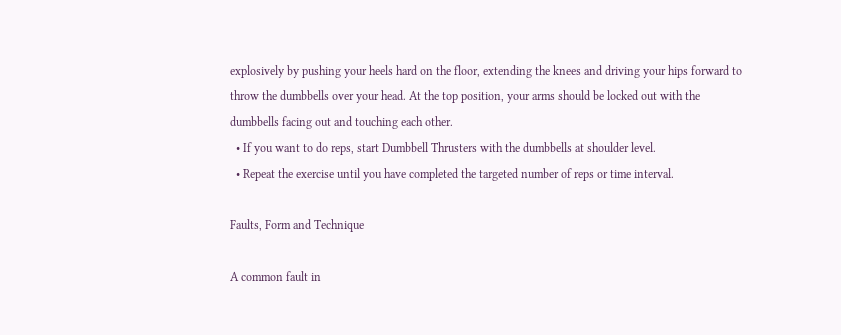explosively by pushing your heels hard on the floor, extending the knees and driving your hips forward to throw the dumbbells over your head. At the top position, your arms should be locked out with the dumbbells facing out and touching each other.
  • If you want to do reps, start Dumbbell Thrusters with the dumbbells at shoulder level.
  • Repeat the exercise until you have completed the targeted number of reps or time interval.

Faults, Form and Technique

A common fault in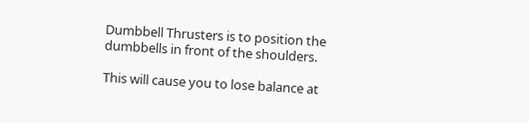Dumbbell Thrusters is to position the dumbbells in front of the shoulders.

This will cause you to lose balance at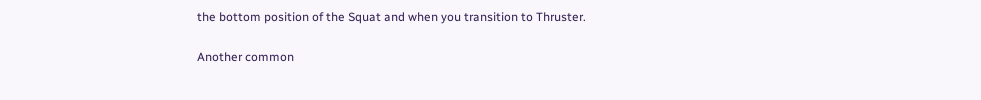the bottom position of the Squat and when you transition to Thruster.

Another common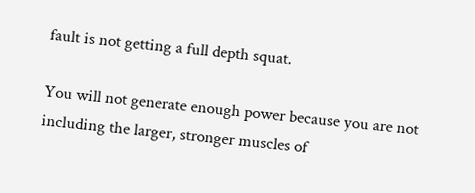fault is not getting a full depth squat.

You will not generate enough power because you are not including the larger, stronger muscles of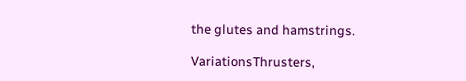the glutes and hamstrings.

VariationsThrusters,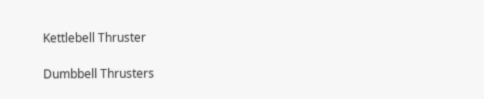Kettlebell Thruster

Dumbbell Thrusters